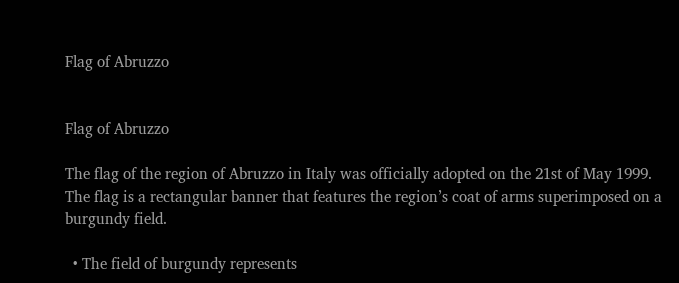Flag of Abruzzo


Flag of Abruzzo

The flag of the region of Abruzzo in Italy was officially adopted on the 21st of May 1999. The flag is a rectangular banner that features the region’s coat of arms superimposed on a burgundy field.

  • The field of burgundy represents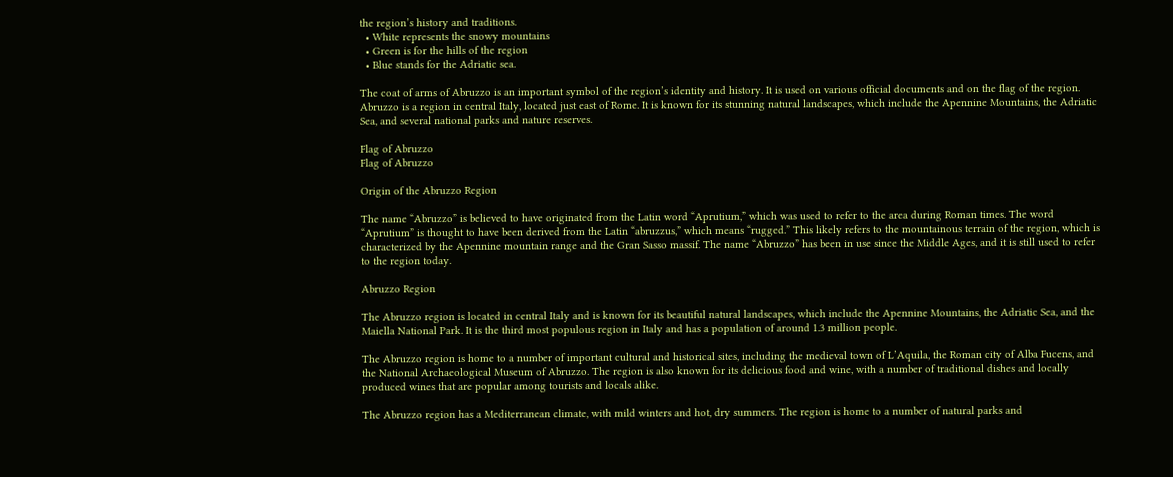the region’s history and traditions.
  • White represents the snowy mountains
  • Green is for the hills of the region
  • Blue stands for the Adriatic sea.

The coat of arms of Abruzzo is an important symbol of the region’s identity and history. It is used on various official documents and on the flag of the region. Abruzzo is a region in central Italy, located just east of Rome. It is known for its stunning natural landscapes, which include the Apennine Mountains, the Adriatic Sea, and several national parks and nature reserves.

Flag of Abruzzo
Flag of Abruzzo

Origin of the Abruzzo Region

The name “Abruzzo” is believed to have originated from the Latin word “Aprutium,” which was used to refer to the area during Roman times. The word “Aprutium” is thought to have been derived from the Latin “abruzzus,” which means “rugged.” This likely refers to the mountainous terrain of the region, which is characterized by the Apennine mountain range and the Gran Sasso massif. The name “Abruzzo” has been in use since the Middle Ages, and it is still used to refer to the region today.

Abruzzo Region

The Abruzzo region is located in central Italy and is known for its beautiful natural landscapes, which include the Apennine Mountains, the Adriatic Sea, and the Maiella National Park. It is the third most populous region in Italy and has a population of around 1.3 million people.

The Abruzzo region is home to a number of important cultural and historical sites, including the medieval town of L’Aquila, the Roman city of Alba Fucens, and the National Archaeological Museum of Abruzzo. The region is also known for its delicious food and wine, with a number of traditional dishes and locally produced wines that are popular among tourists and locals alike.

The Abruzzo region has a Mediterranean climate, with mild winters and hot, dry summers. The region is home to a number of natural parks and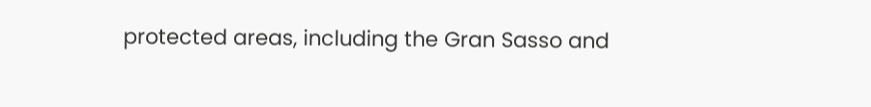protected areas, including the Gran Sasso and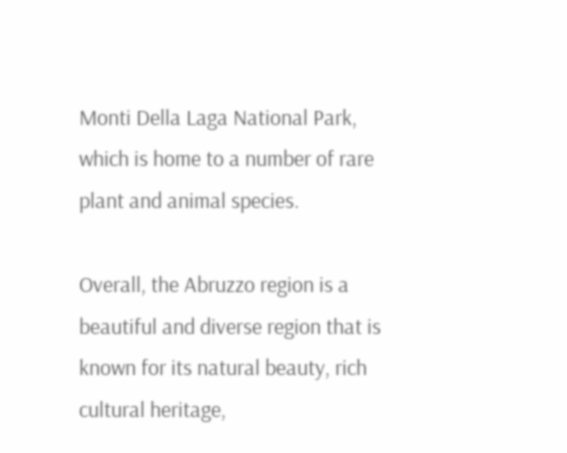Monti Della Laga National Park, which is home to a number of rare plant and animal species.

Overall, the Abruzzo region is a beautiful and diverse region that is known for its natural beauty, rich cultural heritage,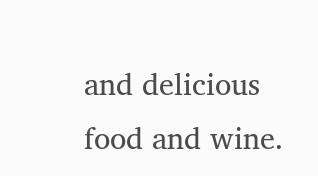and delicious food and wine.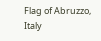Flag of Abruzzo, Italy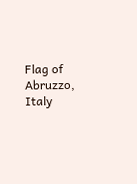Flag of Abruzzo, Italy